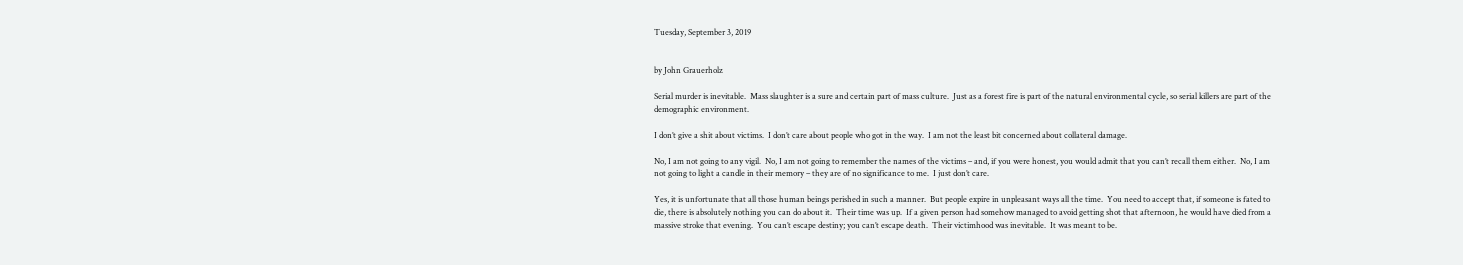Tuesday, September 3, 2019


by John Grauerholz

Serial murder is inevitable.  Mass slaughter is a sure and certain part of mass culture.  Just as a forest fire is part of the natural environmental cycle, so serial killers are part of the demographic environment.

I don’t give a shit about victims.  I don’t care about people who got in the way.  I am not the least bit concerned about collateral damage.

No, I am not going to any vigil.  No, I am not going to remember the names of the victims – and, if you were honest, you would admit that you can’t recall them either.  No, I am not going to light a candle in their memory – they are of no significance to me.  I just don’t care.

Yes, it is unfortunate that all those human beings perished in such a manner.  But people expire in unpleasant ways all the time.  You need to accept that, if someone is fated to die, there is absolutely nothing you can do about it.  Their time was up.  If a given person had somehow managed to avoid getting shot that afternoon, he would have died from a massive stroke that evening.  You can’t escape destiny; you can’t escape death.  Their victimhood was inevitable.  It was meant to be.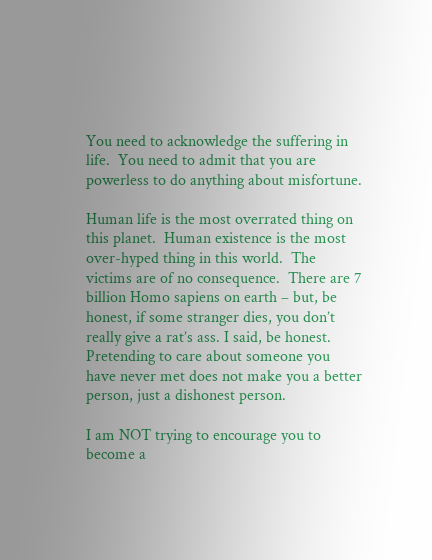You need to acknowledge the suffering in life.  You need to admit that you are powerless to do anything about misfortune.

Human life is the most overrated thing on this planet.  Human existence is the most over-hyped thing in this world.  The victims are of no consequence.  There are 7 billion Homo sapiens on earth – but, be honest, if some stranger dies, you don’t really give a rat’s ass. I said, be honest.  Pretending to care about someone you have never met does not make you a better person, just a dishonest person.

I am NOT trying to encourage you to become a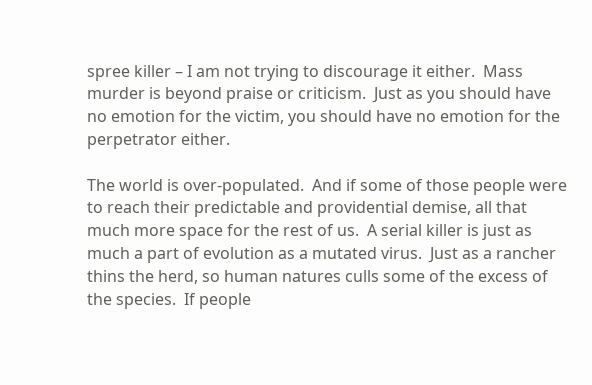spree killer – I am not trying to discourage it either.  Mass murder is beyond praise or criticism.  Just as you should have no emotion for the victim, you should have no emotion for the perpetrator either.

The world is over-populated.  And if some of those people were to reach their predictable and providential demise, all that much more space for the rest of us.  A serial killer is just as much a part of evolution as a mutated virus.  Just as a rancher thins the herd, so human natures culls some of the excess of the species.  If people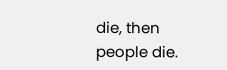die, then people die.